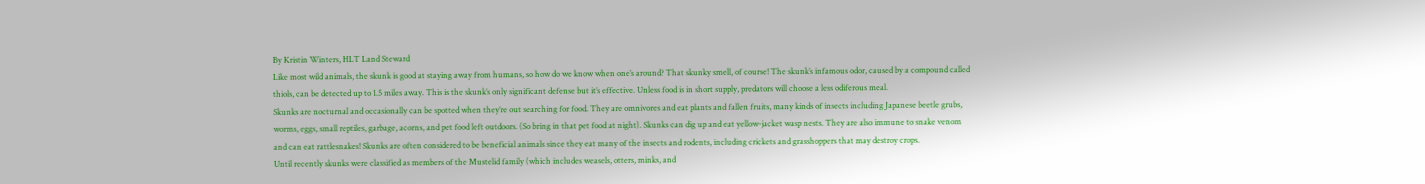By Kristin Winters, HLT Land Steward
Like most wild animals, the skunk is good at staying away from humans, so how do we know when one’s around? That skunky smell, of course! The skunk’s infamous odor, caused by a compound called thiols, can be detected up to 1.5 miles away. This is the skunk’s only significant defense but it’s effective. Unless food is in short supply, predators will choose a less odiferous meal.
Skunks are nocturnal and occasionally can be spotted when they’re out searching for food. They are omnivores and eat plants and fallen fruits, many kinds of insects including Japanese beetle grubs, worms, eggs, small reptiles, garbage, acorns, and pet food left outdoors. (So bring in that pet food at night). Skunks can dig up and eat yellow-jacket wasp nests. They are also immune to snake venom and can eat rattlesnakes! Skunks are often considered to be beneficial animals since they eat many of the insects and rodents, including crickets and grasshoppers that may destroy crops.
Until recently skunks were classified as members of the Mustelid family (which includes weasels, otters, minks, and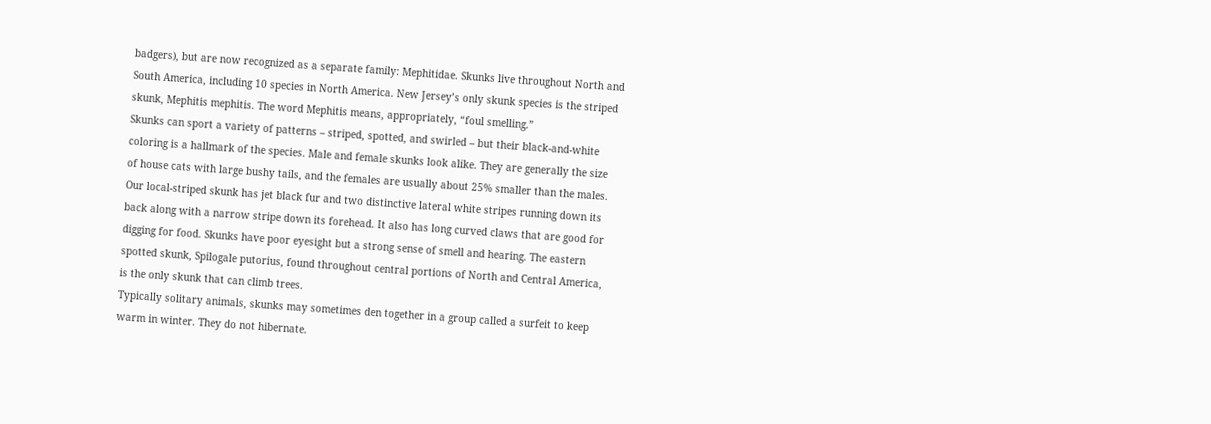badgers), but are now recognized as a separate family: Mephitidae. Skunks live throughout North and South America, including 10 species in North America. New Jersey’s only skunk species is the striped skunk, Mephitis mephitis. The word Mephitis means, appropriately, “foul smelling.”
Skunks can sport a variety of patterns – striped, spotted, and swirled – but their black-and-white coloring is a hallmark of the species. Male and female skunks look alike. They are generally the size of house cats with large bushy tails, and the females are usually about 25% smaller than the males. Our local-striped skunk has jet black fur and two distinctive lateral white stripes running down its back along with a narrow stripe down its forehead. It also has long curved claws that are good for digging for food. Skunks have poor eyesight but a strong sense of smell and hearing. The eastern spotted skunk, Spilogale putorius, found throughout central portions of North and Central America, is the only skunk that can climb trees.
Typically solitary animals, skunks may sometimes den together in a group called a surfeit to keep warm in winter. They do not hibernate.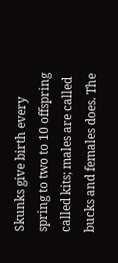Skunks give birth every spring to two to 10 offspring called kits; males are called bucks and females does. The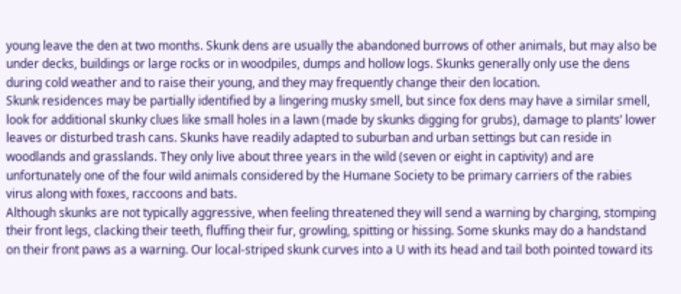young leave the den at two months. Skunk dens are usually the abandoned burrows of other animals, but may also be under decks, buildings or large rocks or in woodpiles, dumps and hollow logs. Skunks generally only use the dens during cold weather and to raise their young, and they may frequently change their den location.
Skunk residences may be partially identified by a lingering musky smell, but since fox dens may have a similar smell, look for additional skunky clues like small holes in a lawn (made by skunks digging for grubs), damage to plants’ lower leaves or disturbed trash cans. Skunks have readily adapted to suburban and urban settings but can reside in woodlands and grasslands. They only live about three years in the wild (seven or eight in captivity) and are unfortunately one of the four wild animals considered by the Humane Society to be primary carriers of the rabies virus along with foxes, raccoons and bats.
Although skunks are not typically aggressive, when feeling threatened they will send a warning by charging, stomping their front legs, clacking their teeth, fluffing their fur, growling, spitting or hissing. Some skunks may do a handstand on their front paws as a warning. Our local-striped skunk curves into a U with its head and tail both pointed toward its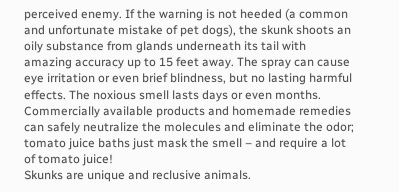perceived enemy. If the warning is not heeded (a common and unfortunate mistake of pet dogs), the skunk shoots an oily substance from glands underneath its tail with amazing accuracy up to 15 feet away. The spray can cause eye irritation or even brief blindness, but no lasting harmful effects. The noxious smell lasts days or even months. Commercially available products and homemade remedies can safely neutralize the molecules and eliminate the odor; tomato juice baths just mask the smell – and require a lot of tomato juice!
Skunks are unique and reclusive animals.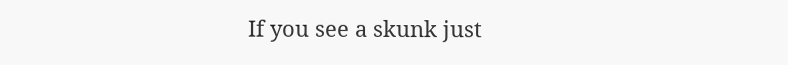If you see a skunk just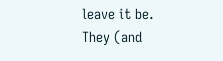leave it be. They (and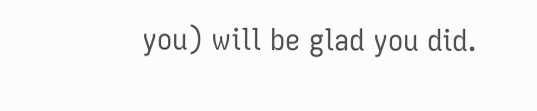you) will be glad you did.